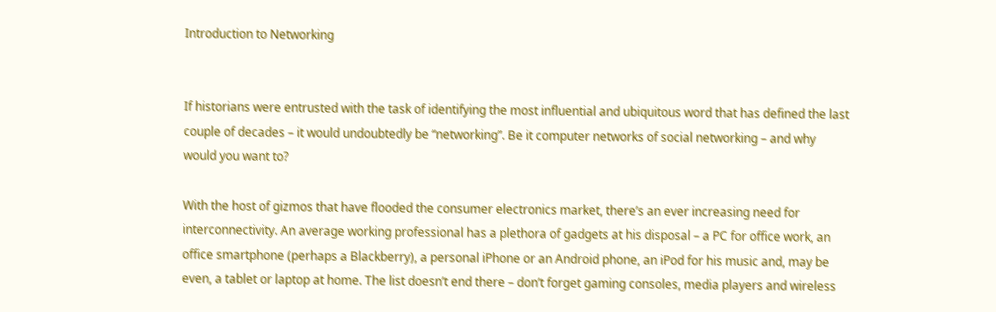Introduction to Networking


If historians were entrusted with the task of identifying the most influential and ubiquitous word that has defined the last couple of decades – it would undoubtedly be “networking”. Be it computer networks of social networking – and why would you want to?

With the host of gizmos that have flooded the consumer electronics market, there’s an ever increasing need for interconnectivity. An average working professional has a plethora of gadgets at his disposal – a PC for office work, an office smartphone (perhaps a Blackberry), a personal iPhone or an Android phone, an iPod for his music and, may be even, a tablet or laptop at home. The list doesn’t end there – don’t forget gaming consoles, media players and wireless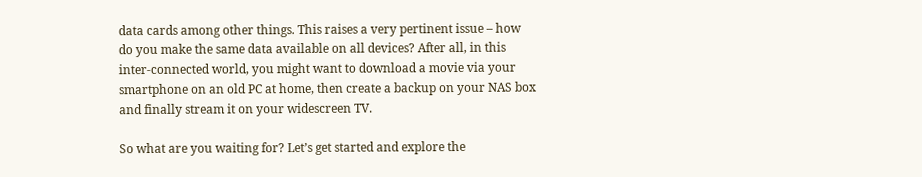data cards among other things. This raises a very pertinent issue – how do you make the same data available on all devices? After all, in this inter-connected world, you might want to download a movie via your smartphone on an old PC at home, then create a backup on your NAS box and finally stream it on your widescreen TV.

So what are you waiting for? Let’s get started and explore the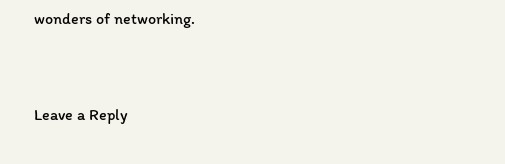wonders of networking.


Leave a Reply